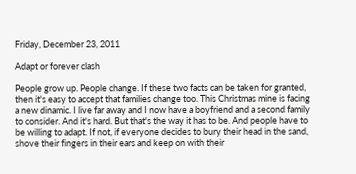Friday, December 23, 2011

Adapt or forever clash

People grow up. People change. If these two facts can be taken for granted, then it's easy to accept that families change too. This Christmas mine is facing a new dinamic. I live far away and I now have a boyfriend and a second family to consider. And it's hard. But that's the way it has to be. And people have to be willing to adapt. If not, if everyone decides to bury their head in the sand, shove their fingers in their ears and keep on with their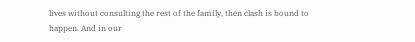lives without consulting the rest of the family, then clash is bound to happen. And in our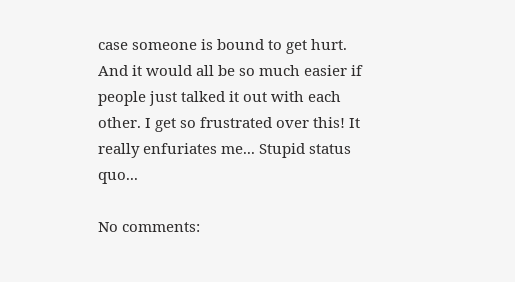case someone is bound to get hurt. And it would all be so much easier if people just talked it out with each other. I get so frustrated over this! It really enfuriates me... Stupid status quo...

No comments: